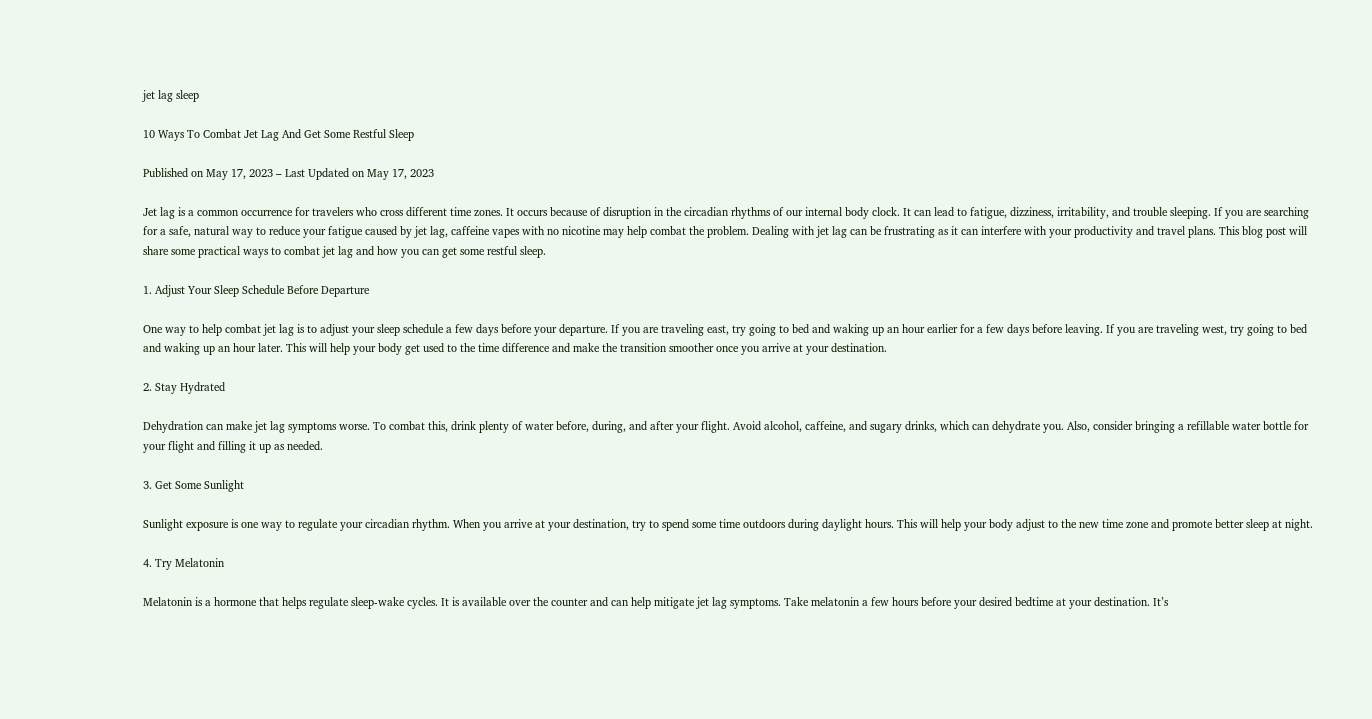jet lag sleep

10 Ways To Combat Jet Lag And Get Some Restful Sleep

Published on May 17, 2023 – Last Updated on May 17, 2023

Jet lag is a common occurrence for travelers who cross different time zones. It occurs because of disruption in the circadian rhythms of our internal body clock. It can lead to fatigue, dizziness, irritability, and trouble sleeping. If you are searching for a safe, natural way to reduce your fatigue caused by jet lag, caffeine vapes with no nicotine may help combat the problem. Dealing with jet lag can be frustrating as it can interfere with your productivity and travel plans. This blog post will share some practical ways to combat jet lag and how you can get some restful sleep.

1. Adjust Your Sleep Schedule Before Departure

One way to help combat jet lag is to adjust your sleep schedule a few days before your departure. If you are traveling east, try going to bed and waking up an hour earlier for a few days before leaving. If you are traveling west, try going to bed and waking up an hour later. This will help your body get used to the time difference and make the transition smoother once you arrive at your destination.

2. Stay Hydrated

Dehydration can make jet lag symptoms worse. To combat this, drink plenty of water before, during, and after your flight. Avoid alcohol, caffeine, and sugary drinks, which can dehydrate you. Also, consider bringing a refillable water bottle for your flight and filling it up as needed.

3. Get Some Sunlight

Sunlight exposure is one way to regulate your circadian rhythm. When you arrive at your destination, try to spend some time outdoors during daylight hours. This will help your body adjust to the new time zone and promote better sleep at night.

4. Try Melatonin

Melatonin is a hormone that helps regulate sleep-wake cycles. It is available over the counter and can help mitigate jet lag symptoms. Take melatonin a few hours before your desired bedtime at your destination. It’s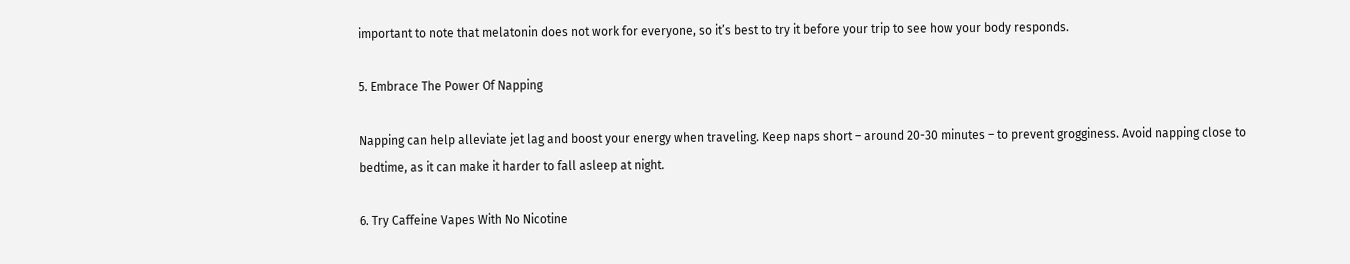important to note that melatonin does not work for everyone, so it’s best to try it before your trip to see how your body responds.

5. Embrace The Power Of Napping

Napping can help alleviate jet lag and boost your energy when traveling. Keep naps short – around 20-30 minutes – to prevent grogginess. Avoid napping close to bedtime, as it can make it harder to fall asleep at night.

6. Try Caffeine Vapes With No Nicotine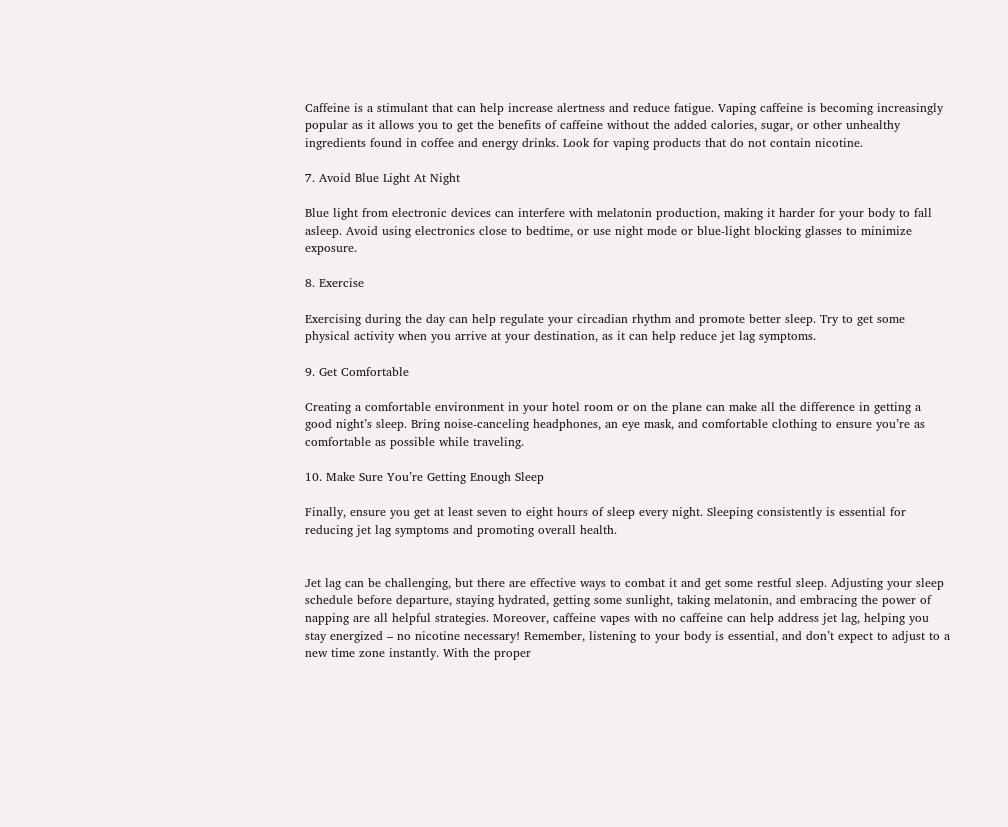Caffeine is a stimulant that can help increase alertness and reduce fatigue. Vaping caffeine is becoming increasingly popular as it allows you to get the benefits of caffeine without the added calories, sugar, or other unhealthy ingredients found in coffee and energy drinks. Look for vaping products that do not contain nicotine.

7. Avoid Blue Light At Night

Blue light from electronic devices can interfere with melatonin production, making it harder for your body to fall asleep. Avoid using electronics close to bedtime, or use night mode or blue-light blocking glasses to minimize exposure.

8. Exercise

Exercising during the day can help regulate your circadian rhythm and promote better sleep. Try to get some physical activity when you arrive at your destination, as it can help reduce jet lag symptoms.

9. Get Comfortable

Creating a comfortable environment in your hotel room or on the plane can make all the difference in getting a good night’s sleep. Bring noise-canceling headphones, an eye mask, and comfortable clothing to ensure you’re as comfortable as possible while traveling.

10. Make Sure You’re Getting Enough Sleep

Finally, ensure you get at least seven to eight hours of sleep every night. Sleeping consistently is essential for reducing jet lag symptoms and promoting overall health.


Jet lag can be challenging, but there are effective ways to combat it and get some restful sleep. Adjusting your sleep schedule before departure, staying hydrated, getting some sunlight, taking melatonin, and embracing the power of napping are all helpful strategies. Moreover, caffeine vapes with no caffeine can help address jet lag, helping you stay energized – no nicotine necessary! Remember, listening to your body is essential, and don’t expect to adjust to a new time zone instantly. With the proper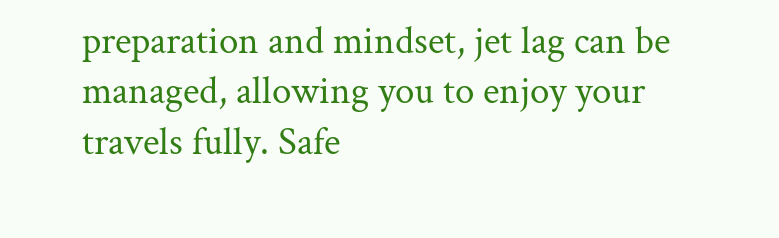preparation and mindset, jet lag can be managed, allowing you to enjoy your travels fully. Safe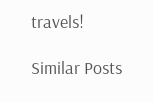travels!

Similar Posts